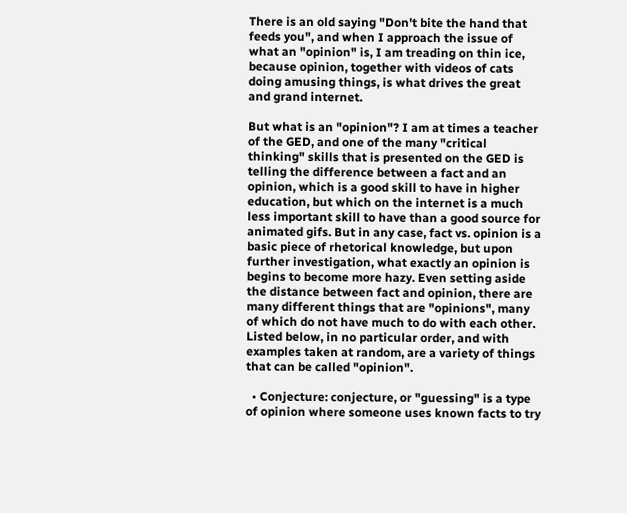There is an old saying "Don't bite the hand that feeds you", and when I approach the issue of what an "opinion" is, I am treading on thin ice, because opinion, together with videos of cats doing amusing things, is what drives the great and grand internet.

But what is an "opinion"? I am at times a teacher of the GED, and one of the many "critical thinking" skills that is presented on the GED is telling the difference between a fact and an opinion, which is a good skill to have in higher education, but which on the internet is a much less important skill to have than a good source for animated gifs. But in any case, fact vs. opinion is a basic piece of rhetorical knowledge, but upon further investigation, what exactly an opinion is begins to become more hazy. Even setting aside the distance between fact and opinion, there are many different things that are "opinions", many of which do not have much to do with each other. Listed below, in no particular order, and with examples taken at random, are a variety of things that can be called "opinion".

  • Conjecture: conjecture, or "guessing" is a type of opinion where someone uses known facts to try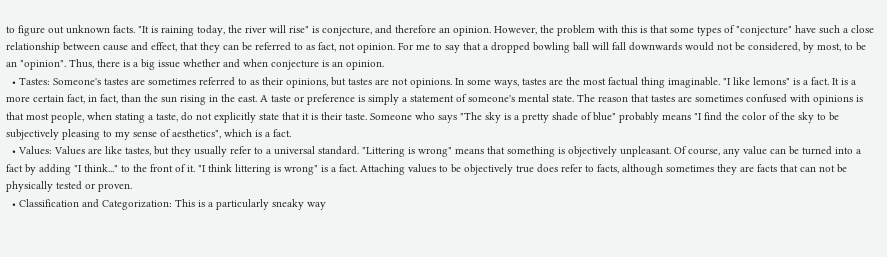to figure out unknown facts. "It is raining today, the river will rise" is conjecture, and therefore an opinion. However, the problem with this is that some types of "conjecture" have such a close relationship between cause and effect, that they can be referred to as fact, not opinion. For me to say that a dropped bowling ball will fall downwards would not be considered, by most, to be an "opinion". Thus, there is a big issue whether and when conjecture is an opinion.
  • Tastes: Someone's tastes are sometimes referred to as their opinions, but tastes are not opinions. In some ways, tastes are the most factual thing imaginable. "I like lemons" is a fact. It is a more certain fact, in fact, than the sun rising in the east. A taste or preference is simply a statement of someone's mental state. The reason that tastes are sometimes confused with opinions is that most people, when stating a taste, do not explicitly state that it is their taste. Someone who says "The sky is a pretty shade of blue" probably means "I find the color of the sky to be subjectively pleasing to my sense of aesthetics", which is a fact.
  • Values: Values are like tastes, but they usually refer to a universal standard. "Littering is wrong" means that something is objectively unpleasant. Of course, any value can be turned into a fact by adding "I think..." to the front of it. "I think littering is wrong" is a fact. Attaching values to be objectively true does refer to facts, although sometimes they are facts that can not be physically tested or proven.
  • Classification and Categorization: This is a particularly sneaky way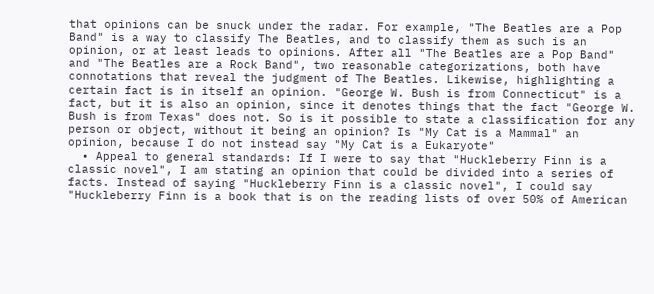that opinions can be snuck under the radar. For example, "The Beatles are a Pop Band" is a way to classify The Beatles, and to classify them as such is an opinion, or at least leads to opinions. After all "The Beatles are a Pop Band" and "The Beatles are a Rock Band", two reasonable categorizations, both have connotations that reveal the judgment of The Beatles. Likewise, highlighting a certain fact is in itself an opinion. "George W. Bush is from Connecticut" is a fact, but it is also an opinion, since it denotes things that the fact "George W. Bush is from Texas" does not. So is it possible to state a classification for any person or object, without it being an opinion? Is "My Cat is a Mammal" an opinion, because I do not instead say "My Cat is a Eukaryote"
  • Appeal to general standards: If I were to say that "Huckleberry Finn is a classic novel", I am stating an opinion that could be divided into a series of facts. Instead of saying "Huckleberry Finn is a classic novel", I could say "Huckleberry Finn is a book that is on the reading lists of over 50% of American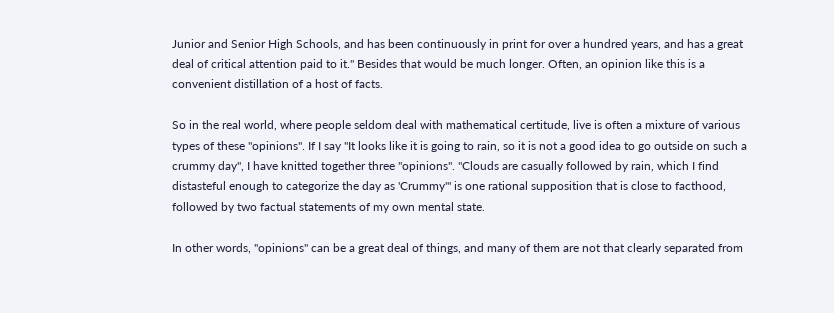Junior and Senior High Schools, and has been continuously in print for over a hundred years, and has a great deal of critical attention paid to it." Besides that would be much longer. Often, an opinion like this is a convenient distillation of a host of facts.

So in the real world, where people seldom deal with mathematical certitude, live is often a mixture of various types of these "opinions". If I say "It looks like it is going to rain, so it is not a good idea to go outside on such a crummy day", I have knitted together three "opinions". "Clouds are casually followed by rain, which I find distasteful enough to categorize the day as 'Crummy'" is one rational supposition that is close to facthood, followed by two factual statements of my own mental state.

In other words, "opinions" can be a great deal of things, and many of them are not that clearly separated from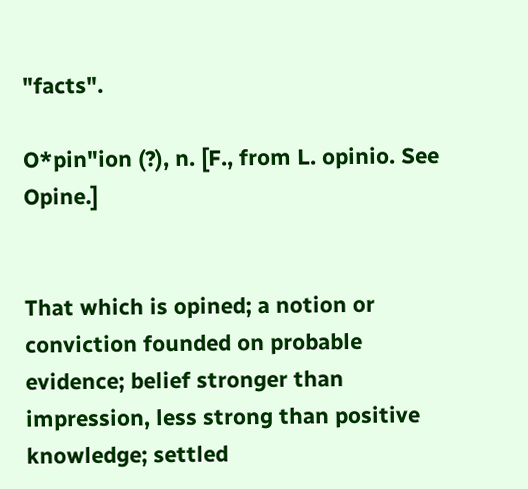"facts".

O*pin"ion (?), n. [F., from L. opinio. See Opine.]


That which is opined; a notion or conviction founded on probable evidence; belief stronger than impression, less strong than positive knowledge; settled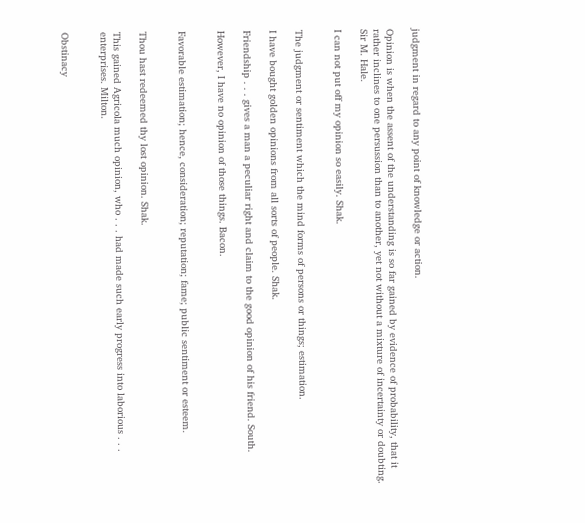judgment in regard to any point of knowledge or action.

Opinion is when the assent of the understanding is so far gained by evidence of probability, that it rather inclines to one persussion than to another, yet not without a mixture of incertainty or doubting. Sir M. Hale.

I can not put off my opinion so easily. Shak.


The judgment or sentiment which the mind forms of persons or things; estimation.

I have bought golden opinions from all sorts of people. Shak.

Friendship . . . gives a man a peculiar right and claim to the good opinion of his friend. South.

However, I have no opinion of those things. Bacon.


Favorable estimation; hence, consideration; reputation; fame; public sentiment or esteem.


Thou hast redeemed thy lost opinion. Shak.

This gained Agricola much opinion, who . . . had made such early progress into laborious . . . enterprises. Milton.


Obstinacy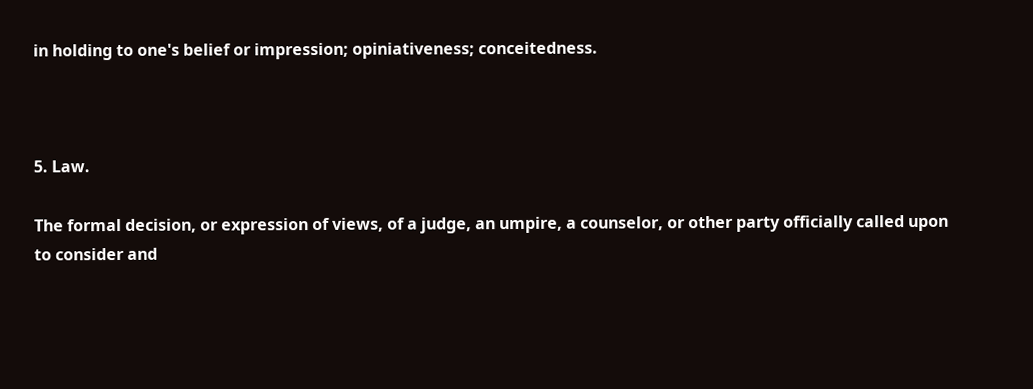in holding to one's belief or impression; opiniativeness; conceitedness.



5. Law.

The formal decision, or expression of views, of a judge, an umpire, a counselor, or other party officially called upon to consider and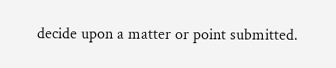decide upon a matter or point submitted.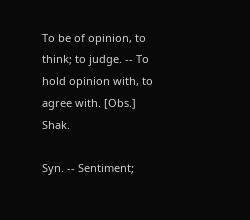To be of opinion, to think; to judge. -- To hold opinion with, to agree with. [Obs.] Shak.

Syn. -- Sentiment;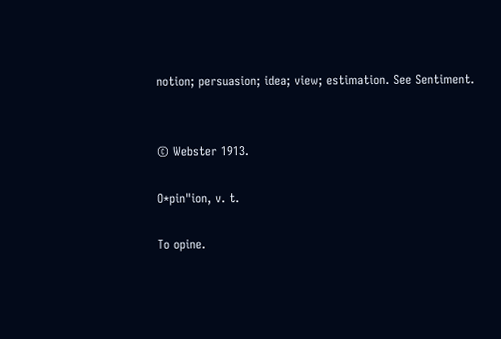notion; persuasion; idea; view; estimation. See Sentiment.


© Webster 1913.

O*pin"ion, v. t.

To opine.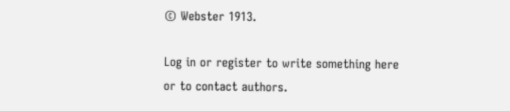© Webster 1913.

Log in or register to write something here or to contact authors.